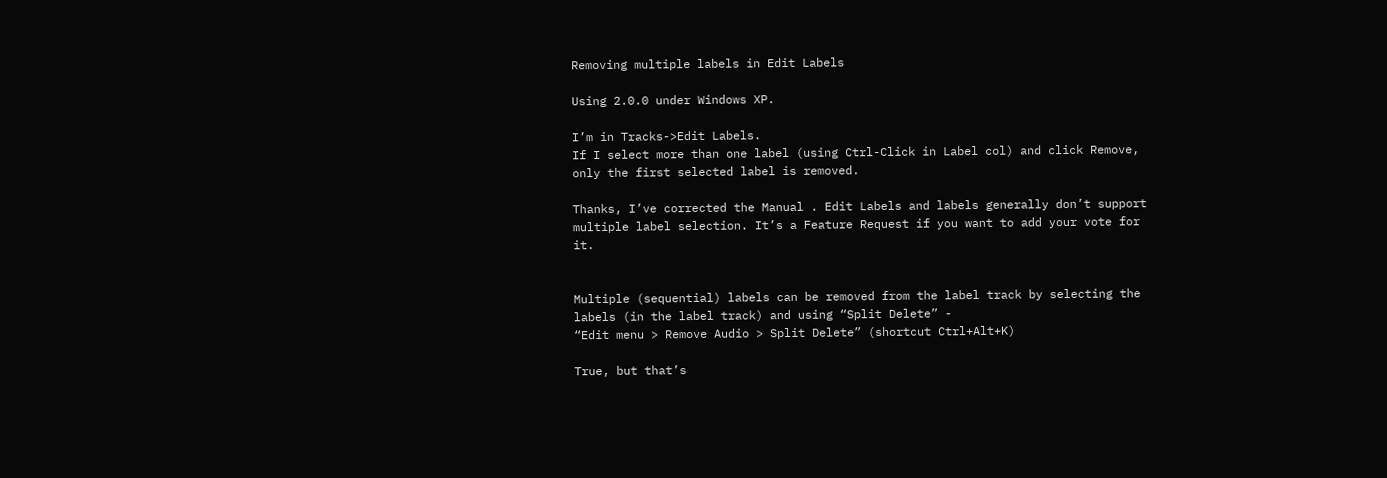Removing multiple labels in Edit Labels

Using 2.0.0 under Windows XP.

I’m in Tracks->Edit Labels.
If I select more than one label (using Ctrl-Click in Label col) and click Remove, only the first selected label is removed.

Thanks, I’ve corrected the Manual . Edit Labels and labels generally don’t support multiple label selection. It’s a Feature Request if you want to add your vote for it.


Multiple (sequential) labels can be removed from the label track by selecting the labels (in the label track) and using “Split Delete” -
“Edit menu > Remove Audio > Split Delete” (shortcut Ctrl+Alt+K)

True, but that’s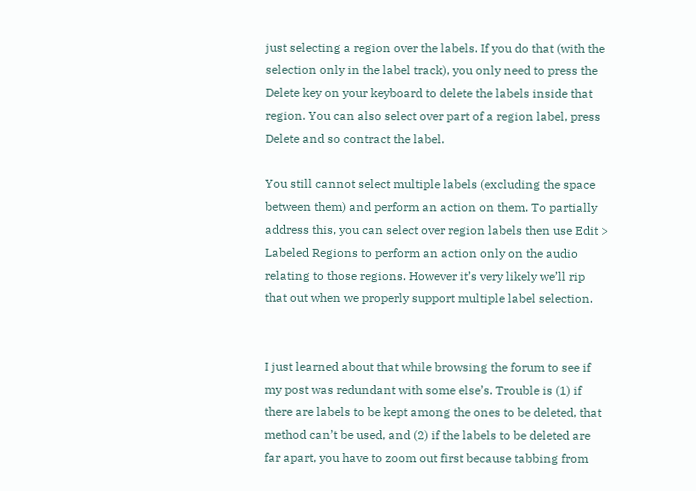just selecting a region over the labels. If you do that (with the selection only in the label track), you only need to press the Delete key on your keyboard to delete the labels inside that region. You can also select over part of a region label, press Delete and so contract the label.

You still cannot select multiple labels (excluding the space between them) and perform an action on them. To partially address this, you can select over region labels then use Edit > Labeled Regions to perform an action only on the audio relating to those regions. However it’s very likely we’ll rip that out when we properly support multiple label selection.


I just learned about that while browsing the forum to see if my post was redundant with some else’s. Trouble is (1) if there are labels to be kept among the ones to be deleted, that method can’t be used, and (2) if the labels to be deleted are far apart, you have to zoom out first because tabbing from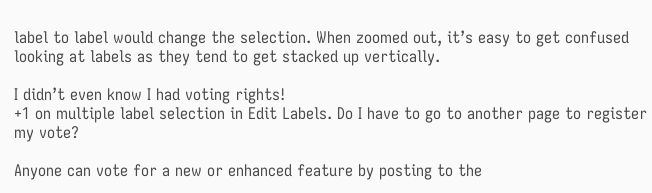label to label would change the selection. When zoomed out, it’s easy to get confused looking at labels as they tend to get stacked up vertically.

I didn’t even know I had voting rights!
+1 on multiple label selection in Edit Labels. Do I have to go to another page to register my vote?

Anyone can vote for a new or enhanced feature by posting to the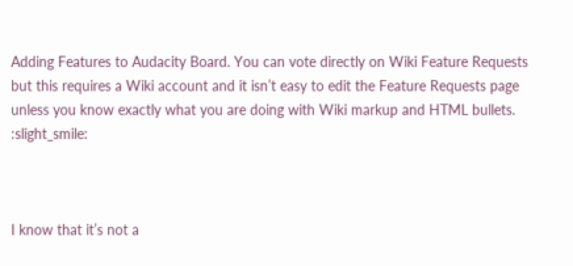Adding Features to Audacity Board. You can vote directly on Wiki Feature Requests but this requires a Wiki account and it isn’t easy to edit the Feature Requests page unless you know exactly what you are doing with Wiki markup and HTML bullets. :slight_smile:



I know that it’s not a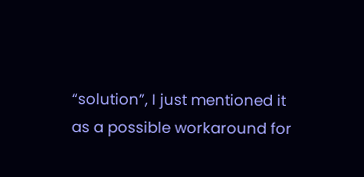“solution”, I just mentioned it as a possible workaround for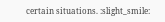certain situations. :slight_smile: